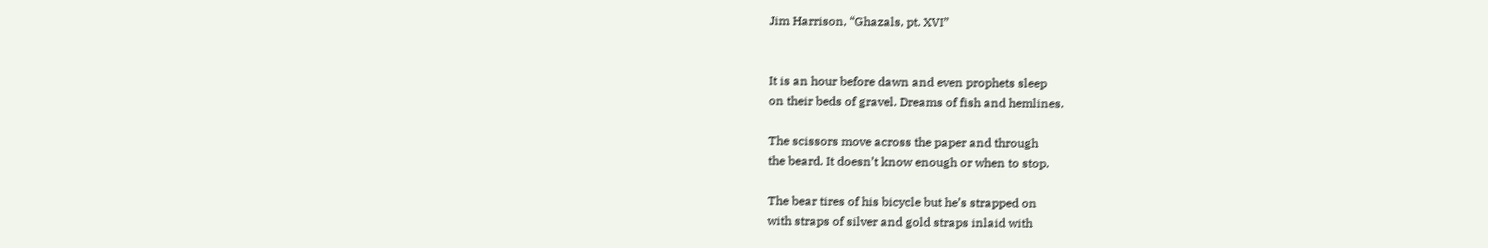Jim Harrison, “Ghazals, pt. XVI”


It is an hour before dawn and even prophets sleep
on their beds of gravel. Dreams of fish and hemlines.

The scissors move across the paper and through
the beard. It doesn’t know enough or when to stop.

The bear tires of his bicycle but he’s strapped on
with straps of silver and gold straps inlaid with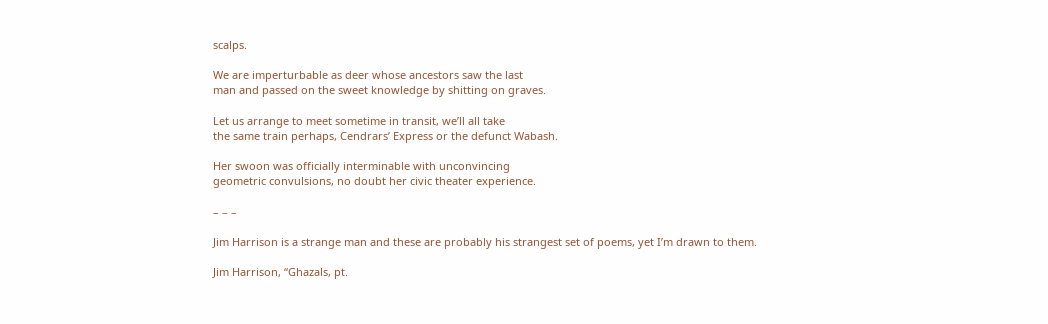scalps.

We are imperturbable as deer whose ancestors saw the last
man and passed on the sweet knowledge by shitting on graves.

Let us arrange to meet sometime in transit, we’ll all take
the same train perhaps, Cendrars’ Express or the defunct Wabash.

Her swoon was officially interminable with unconvincing
geometric convulsions, no doubt her civic theater experience.

– – –

Jim Harrison is a strange man and these are probably his strangest set of poems, yet I’m drawn to them.

Jim Harrison, “Ghazals, pt.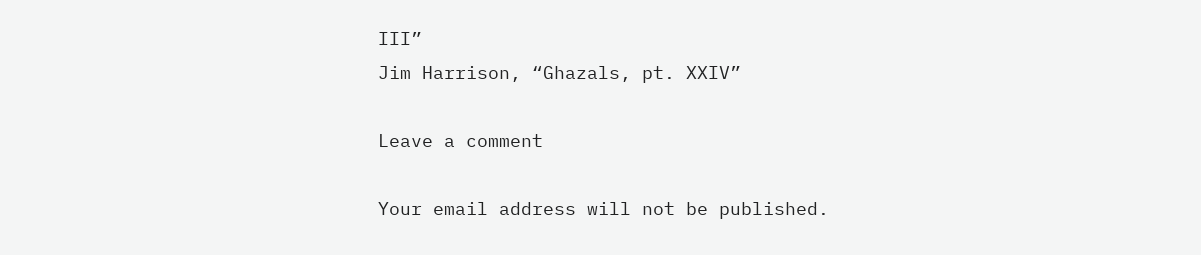III”
Jim Harrison, “Ghazals, pt. XXIV”

Leave a comment

Your email address will not be published.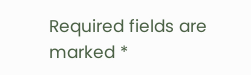Required fields are marked *